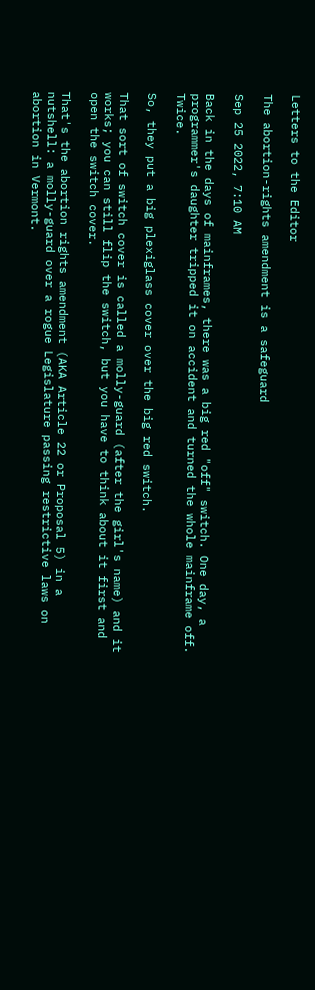Letters to the Editor

The abortion-rights amendment is a safeguard

Sep 25 2022, 7:10 AM

Back in the days of mainframes, there was a big red "off" switch. One day, a programmer's daughter tripped it on accident and turned the whole mainframe off. Twice.

So, they put a big plexiglass cover over the big red switch.

That sort of switch cover is called a molly-guard (after the girl's name) and it works; you can still flip the switch, but you have to think about it first and open the switch cover.

That's the abortion rights amendment (AKA Article 22 or Proposal 5) in a nutshell: a molly-guard over a rogue Legislature passing restrictive laws on abortion in Vermont.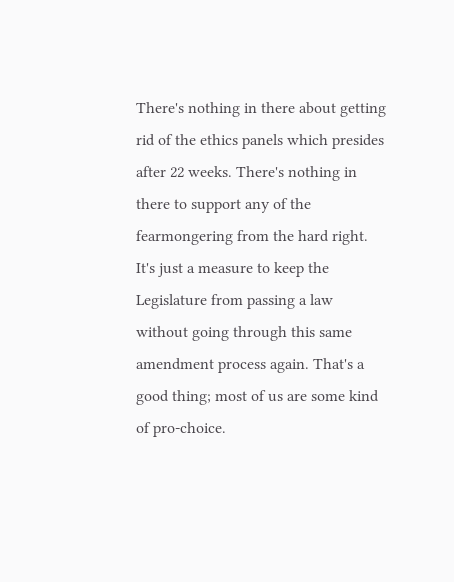There's nothing in there about getting rid of the ethics panels which presides after 22 weeks. There's nothing in there to support any of the fearmongering from the hard right. It's just a measure to keep the Legislature from passing a law without going through this same amendment process again. That's a good thing; most of us are some kind of pro-choice.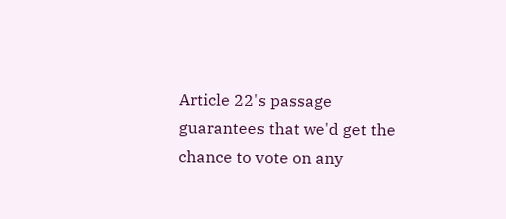Article 22's passage guarantees that we'd get the chance to vote on any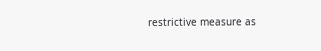restrictive measure as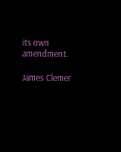its own amendment.

James Clemer